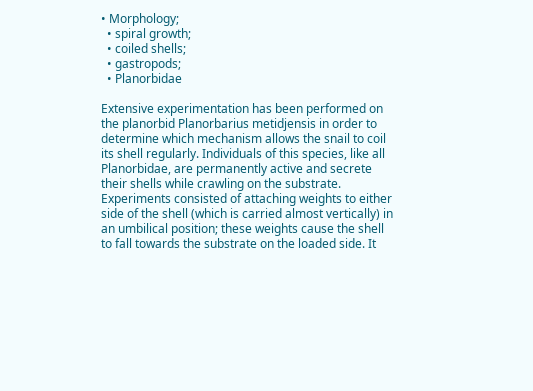• Morphology;
  • spiral growth;
  • coiled shells;
  • gastropods;
  • Planorbidae

Extensive experimentation has been performed on the planorbid Planorbarius metidjensis in order to determine which mechanism allows the snail to coil its shell regularly. Individuals of this species, like all Planorbidae, are permanently active and secrete their shells while crawling on the substrate. Experiments consisted of attaching weights to either side of the shell (which is carried almost vertically) in an umbilical position; these weights cause the shell to fall towards the substrate on the loaded side. It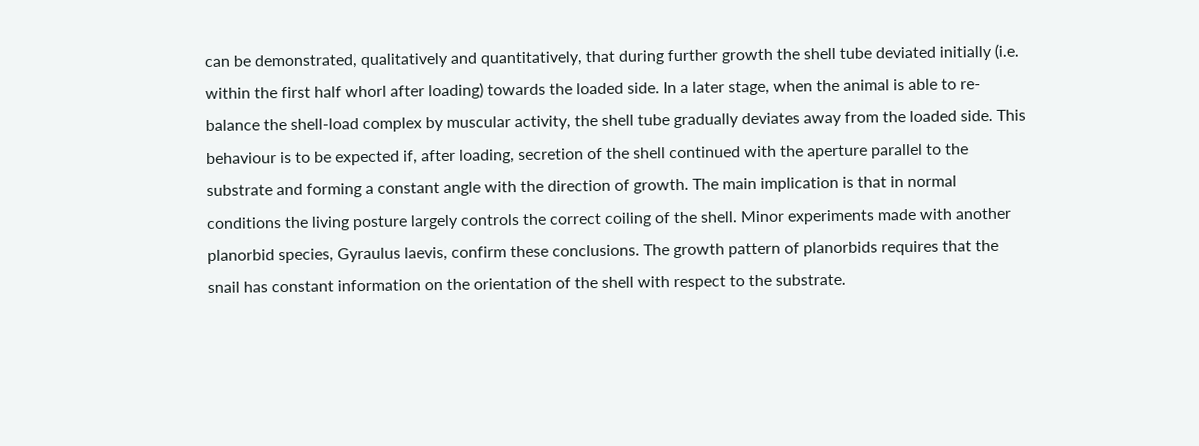can be demonstrated, qualitatively and quantitatively, that during further growth the shell tube deviated initially (i.e. within the first half whorl after loading) towards the loaded side. In a later stage, when the animal is able to re-balance the shell-load complex by muscular activity, the shell tube gradually deviates away from the loaded side. This behaviour is to be expected if, after loading, secretion of the shell continued with the aperture parallel to the substrate and forming a constant angle with the direction of growth. The main implication is that in normal conditions the living posture largely controls the correct coiling of the shell. Minor experiments made with another planorbid species, Gyraulus laevis, confirm these conclusions. The growth pattern of planorbids requires that the snail has constant information on the orientation of the shell with respect to the substrate.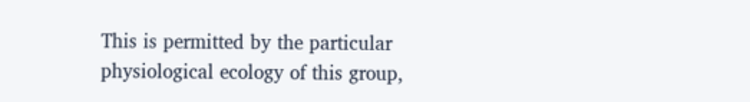This is permitted by the particular physiological ecology of this group,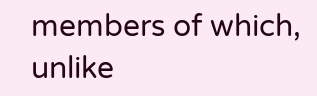members of which, unlike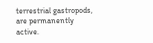terrestrial gastropods, are permanently active.